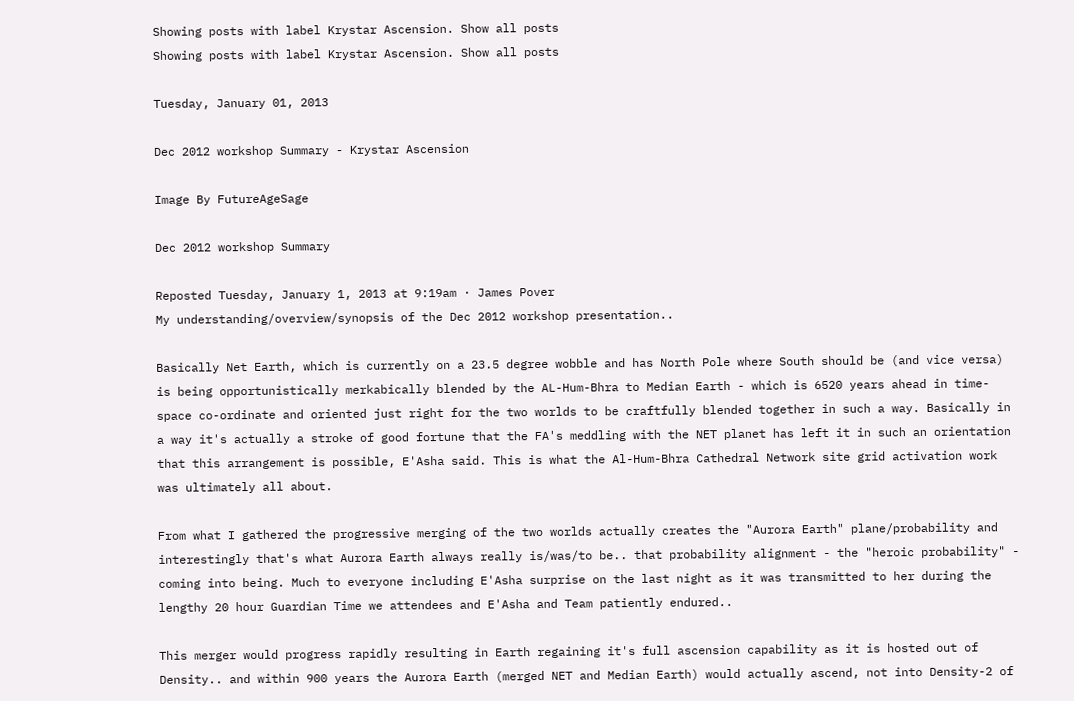Showing posts with label Krystar Ascension. Show all posts
Showing posts with label Krystar Ascension. Show all posts

Tuesday, January 01, 2013

Dec 2012 workshop Summary - Krystar Ascension

Image By FutureAgeSage

Dec 2012 workshop Summary

Reposted Tuesday, January 1, 2013 at 9:19am · James Pover
My understanding/overview/synopsis of the Dec 2012 workshop presentation..

Basically Net Earth, which is currently on a 23.5 degree wobble and has North Pole where South should be (and vice versa) is being opportunistically merkabically blended by the AL-Hum-Bhra to Median Earth - which is 6520 years ahead in time-space co-ordinate and oriented just right for the two worlds to be craftfully blended together in such a way. Basically in a way it's actually a stroke of good fortune that the FA's meddling with the NET planet has left it in such an orientation that this arrangement is possible, E'Asha said. This is what the Al-Hum-Bhra Cathedral Network site grid activation work was ultimately all about.

From what I gathered the progressive merging of the two worlds actually creates the "Aurora Earth" plane/probability and interestingly that's what Aurora Earth always really is/was/to be.. that probability alignment - the "heroic probability" - coming into being. Much to everyone including E'Asha surprise on the last night as it was transmitted to her during the lengthy 20 hour Guardian Time we attendees and E'Asha and Team patiently endured..

This merger would progress rapidly resulting in Earth regaining it's full ascension capability as it is hosted out of Density.. and within 900 years the Aurora Earth (merged NET and Median Earth) would actually ascend, not into Density-2 of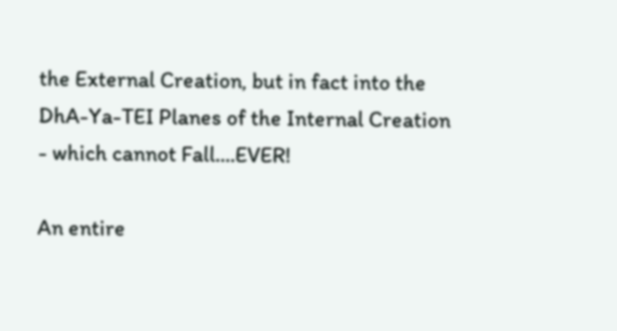the External Creation, but in fact into the DhA-Ya-TEI Planes of the Internal Creation - which cannot Fall....EVER!

An entire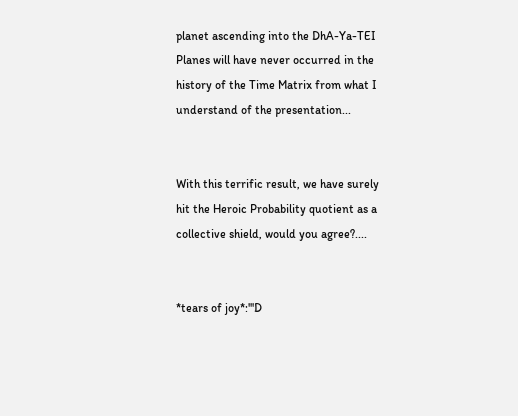planet ascending into the DhA-Ya-TEI Planes will have never occurred in the history of the Time Matrix from what I understand of the presentation...


With this terrific result, we have surely hit the Heroic Probability quotient as a collective shield, would you agree?....


*tears of joy*:'''D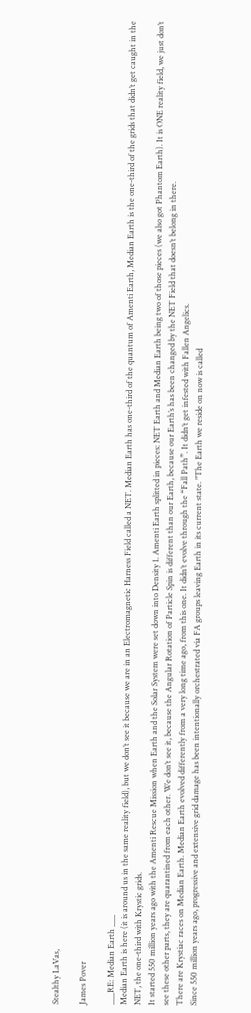Stealthy LaVas,

James Pover

___RE: Median Earth ___
Median Earth is here (it is around us in the same reality field), but we don’t see it because we are in an Electromagnetic Harness Field called a NET. Median Earth has one-third of the quantum of Amenti Earth, Median Earth is the one-third of the grids that didn’t get caught in the NET, the one-third with Krystic grids.
It started 550 million years ago with the Amenti Rescue Mission when Earth and the Solar System were set down into Density 1. Amenti Earth splitted in pieces: NET Earth and Median Earth being two of those pieces (we also got Phantom Earth). It is ONE reality field, we just don’t see these other parts, they are quarantined from each other. We don’t see it, because the Angular Rotation of Particle Spin is different than our Earth, because our Earth’s has been changed by the NET Field that doesn’t belong in there.
There are Krystiac races on Median Earth. Median Earth evolved differently from a very long time ago, from this one. It didn’t evolve through the “Fall Path”. It didn’t get infested with Fallen Angelics.
Since 550 million years ago, progressive and extensive grid damage has been intentionally orchestrated via FA groups leaving Earth in its current state. "The Earth we reside on now is called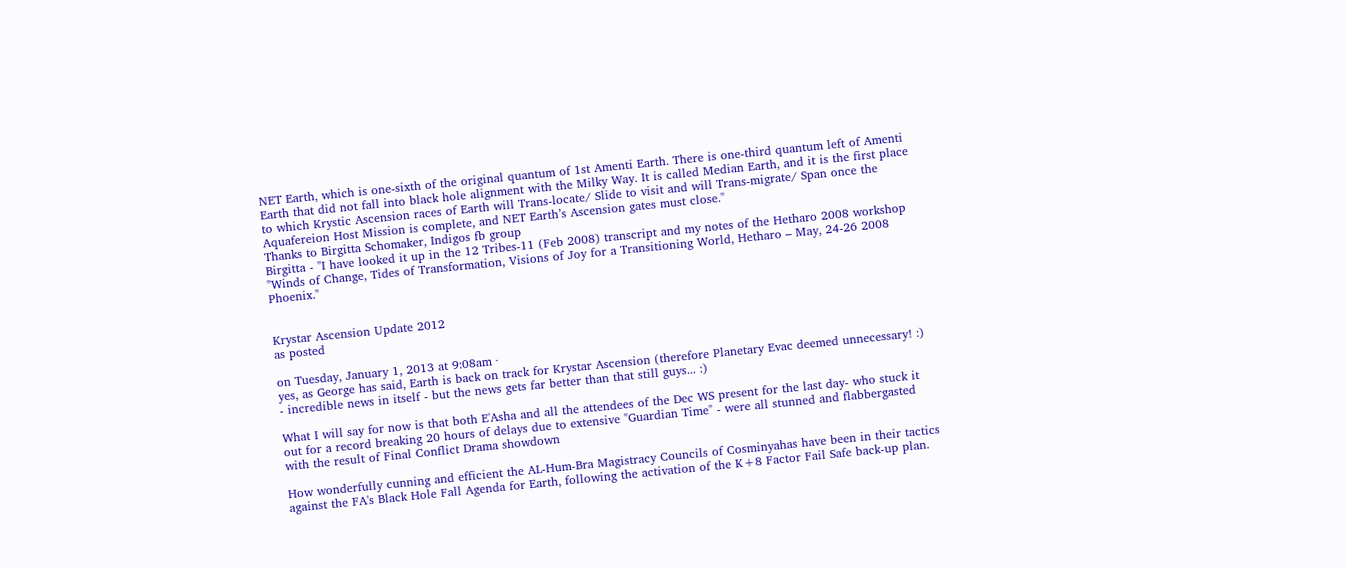NET Earth, which is one-sixth of the original quantum of 1st Amenti Earth. There is one-third quantum left of Amenti Earth that did not fall into black hole alignment with the Milky Way. It is called Median Earth, and it is the first place to which Krystic Ascension races of Earth will Trans-locate/ Slide to visit and will Trans-migrate/ Span once the Aquafereion Host Mission is complete, and NET Earth’s Ascension gates must close."
Thanks to Birgitta Schomaker, Indigos fb group
Birgitta - "I have looked it up in the 12 Tribes-11 (Feb 2008) transcript and my notes of the Hetharo 2008 workshop "Winds of Change, Tides of Transformation, Visions of Joy for a Transitioning World, Hetharo – May, 24-26 2008 Phoenix."


Krystar Ascension Update 2012
as posted

on Tuesday, January 1, 2013 at 9:08am ·
yes, as George has said, Earth is back on track for Krystar Ascension (therefore Planetary Evac deemed unnecessary! :) - incredible news in itself - but the news gets far better than that still guys... :)

What I will say for now is that both E'Asha and all the attendees of the Dec WS present for the last day- who stuck it out for a record breaking 20 hours of delays due to extensive "Guardian Time" - were all stunned and flabbergasted with the result of Final Conflict Drama showdown

How wonderfully cunning and efficient the AL-Hum-Bra Magistracy Councils of Cosminyahas have been in their tactics against the FA's Black Hole Fall Agenda for Earth, following the activation of the K+8 Factor Fail Safe back-up plan.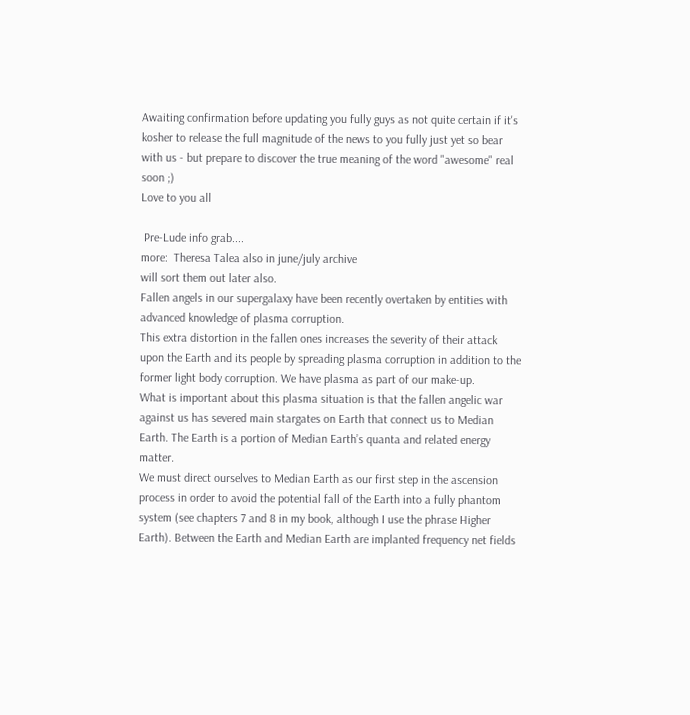Awaiting confirmation before updating you fully guys as not quite certain if it's kosher to release the full magnitude of the news to you fully just yet so bear with us - but prepare to discover the true meaning of the word "awesome" real soon ;)
Love to you all

 Pre-Lude info grab....
more:  Theresa Talea also in june/july archive
will sort them out later also.
Fallen angels in our supergalaxy have been recently overtaken by entities with advanced knowledge of plasma corruption.
This extra distortion in the fallen ones increases the severity of their attack upon the Earth and its people by spreading plasma corruption in addition to the former light body corruption. We have plasma as part of our make-up.
What is important about this plasma situation is that the fallen angelic war against us has severed main stargates on Earth that connect us to Median Earth. The Earth is a portion of Median Earth’s quanta and related energy matter.
We must direct ourselves to Median Earth as our first step in the ascension process in order to avoid the potential fall of the Earth into a fully phantom system (see chapters 7 and 8 in my book, although I use the phrase Higher Earth). Between the Earth and Median Earth are implanted frequency net fields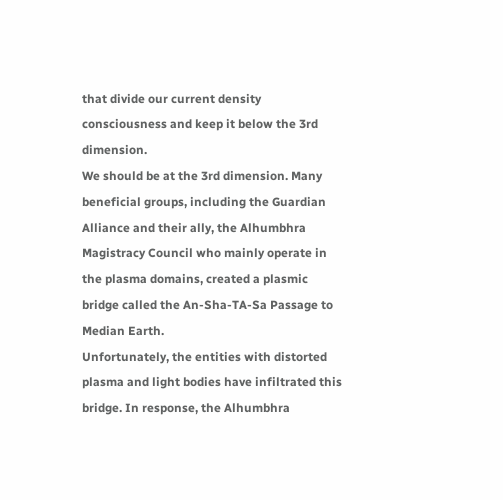that divide our current density consciousness and keep it below the 3rd dimension.
We should be at the 3rd dimension. Many beneficial groups, including the Guardian Alliance and their ally, the Alhumbhra Magistracy Council who mainly operate in the plasma domains, created a plasmic bridge called the An-Sha-TA-Sa Passage to Median Earth.
Unfortunately, the entities with distorted plasma and light bodies have infiltrated this bridge. In response, the Alhumbhra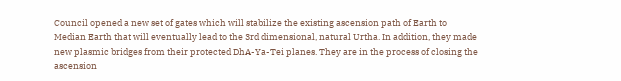Council opened a new set of gates which will stabilize the existing ascension path of Earth to Median Earth that will eventually lead to the 3rd dimensional, natural Urtha. In addition, they made new plasmic bridges from their protected DhA-Ya-Tei planes. They are in the process of closing the ascension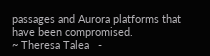passages and Aurora platforms that have been compromised.
~ Theresa Talea   -